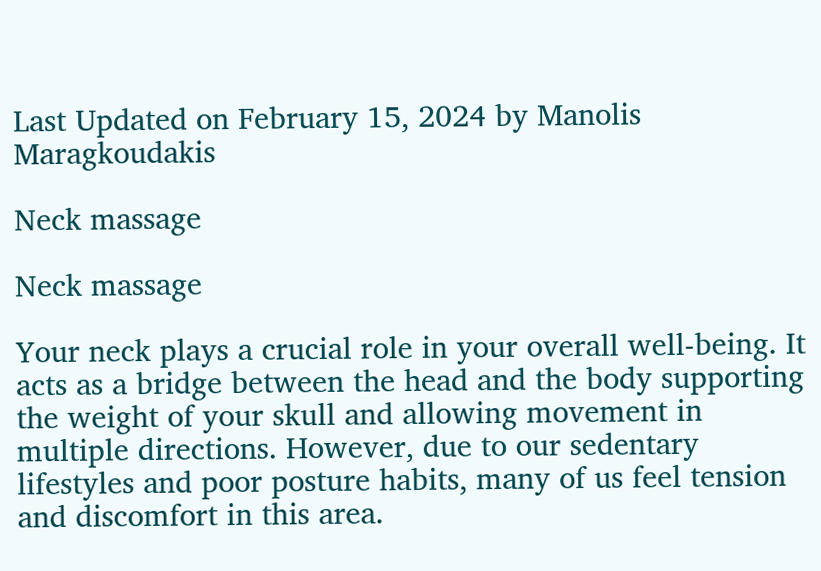Last Updated on February 15, 2024 by Manolis Maragkoudakis

Neck massage

Neck massage

Your neck plays a crucial role in your overall well-being. It acts as a bridge between the head and the body supporting the weight of your skull and allowing movement in multiple directions. However, due to our sedentary lifestyles and poor posture habits, many of us feel tension and discomfort in this area.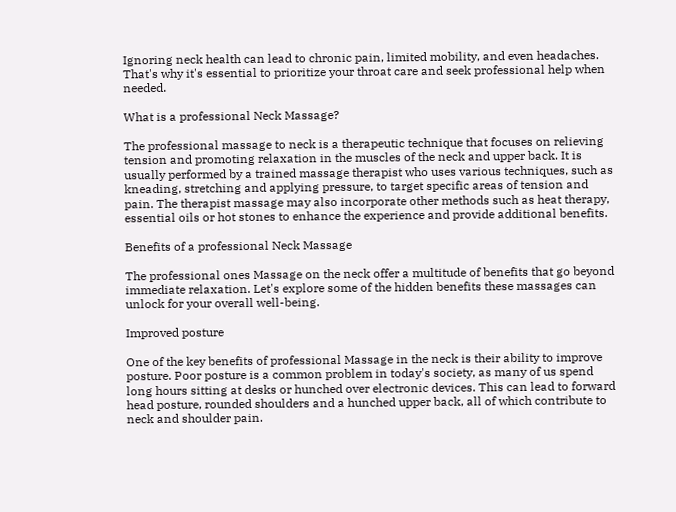Ignoring neck health can lead to chronic pain, limited mobility, and even headaches. That's why it's essential to prioritize your throat care and seek professional help when needed.

What is a professional Neck Massage?

The professional massage to neck is a therapeutic technique that focuses on relieving tension and promoting relaxation in the muscles of the neck and upper back. It is usually performed by a trained massage therapist who uses various techniques, such as kneading, stretching and applying pressure, to target specific areas of tension and pain. The therapist massage may also incorporate other methods such as heat therapy, essential oils or hot stones to enhance the experience and provide additional benefits.

Benefits of a professional Neck Massage

The professional ones Massage on the neck offer a multitude of benefits that go beyond immediate relaxation. Let's explore some of the hidden benefits these massages can unlock for your overall well-being.

Improved posture

One of the key benefits of professional Massage in the neck is their ability to improve posture. Poor posture is a common problem in today's society, as many of us spend long hours sitting at desks or hunched over electronic devices. This can lead to forward head posture, rounded shoulders and a hunched upper back, all of which contribute to neck and shoulder pain.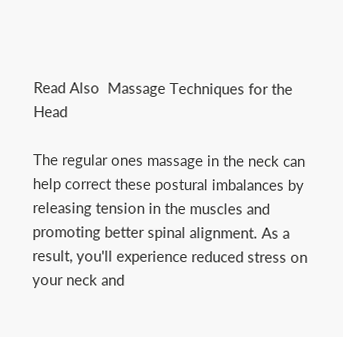Read Also  Massage Techniques for the Head

The regular ones massage in the neck can help correct these postural imbalances by releasing tension in the muscles and promoting better spinal alignment. As a result, you'll experience reduced stress on your neck and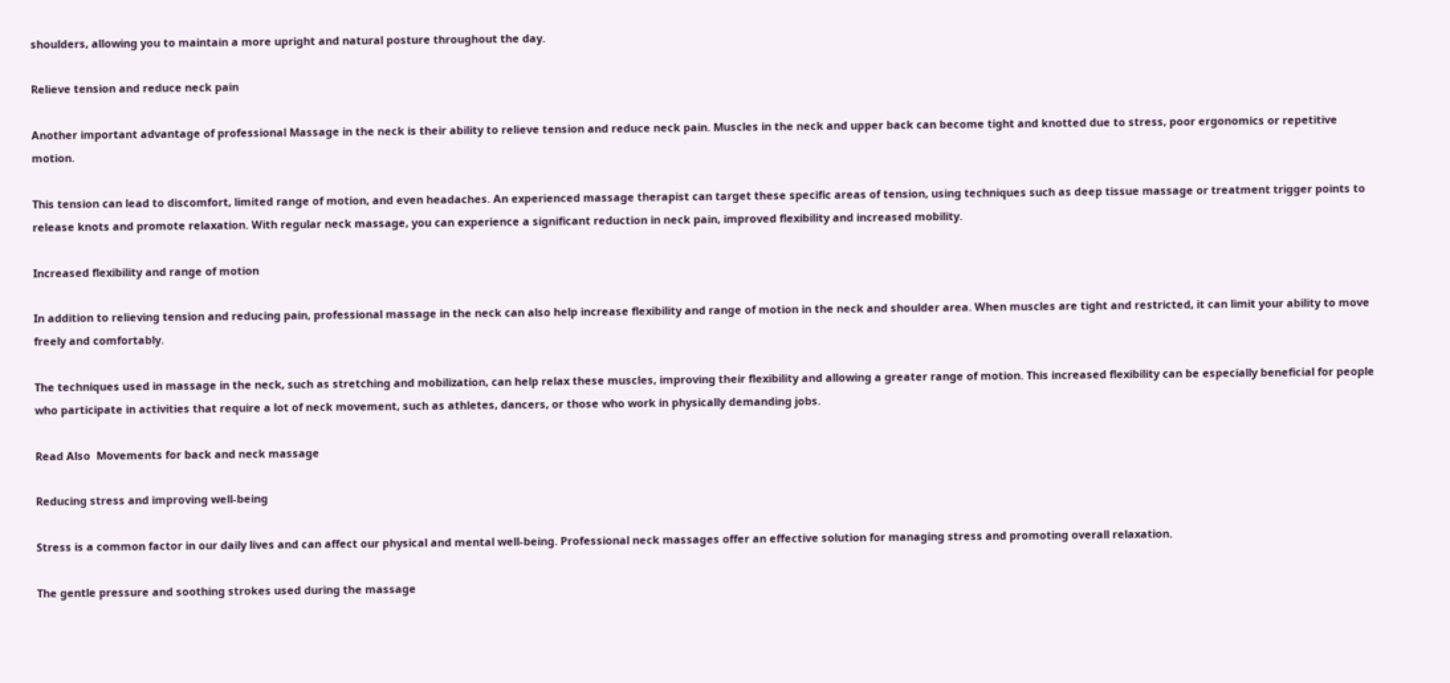shoulders, allowing you to maintain a more upright and natural posture throughout the day.

Relieve tension and reduce neck pain

Another important advantage of professional Massage in the neck is their ability to relieve tension and reduce neck pain. Muscles in the neck and upper back can become tight and knotted due to stress, poor ergonomics or repetitive motion.

This tension can lead to discomfort, limited range of motion, and even headaches. An experienced massage therapist can target these specific areas of tension, using techniques such as deep tissue massage or treatment trigger points to release knots and promote relaxation. With regular neck massage, you can experience a significant reduction in neck pain, improved flexibility and increased mobility.

Increased flexibility and range of motion

In addition to relieving tension and reducing pain, professional massage in the neck can also help increase flexibility and range of motion in the neck and shoulder area. When muscles are tight and restricted, it can limit your ability to move freely and comfortably.

The techniques used in massage in the neck, such as stretching and mobilization, can help relax these muscles, improving their flexibility and allowing a greater range of motion. This increased flexibility can be especially beneficial for people who participate in activities that require a lot of neck movement, such as athletes, dancers, or those who work in physically demanding jobs.

Read Also  Movements for back and neck massage

Reducing stress and improving well-being

Stress is a common factor in our daily lives and can affect our physical and mental well-being. Professional neck massages offer an effective solution for managing stress and promoting overall relaxation.

The gentle pressure and soothing strokes used during the massage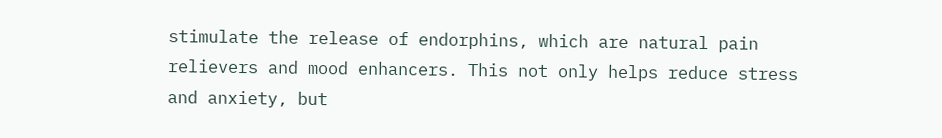stimulate the release of endorphins, which are natural pain relievers and mood enhancers. This not only helps reduce stress and anxiety, but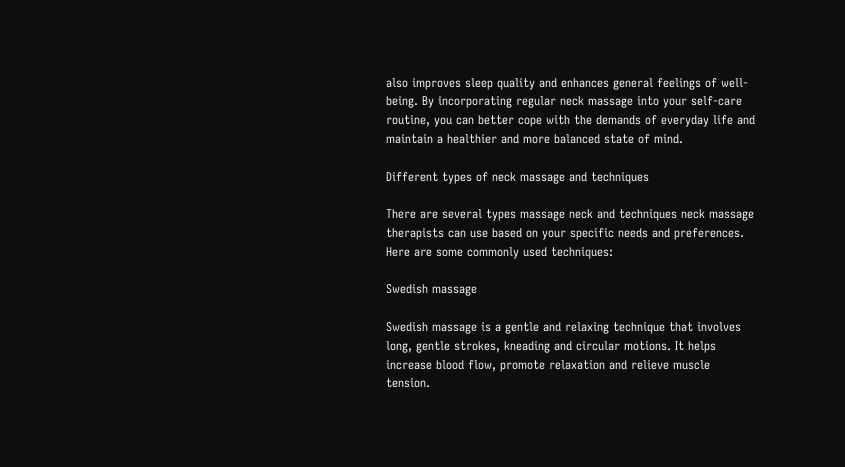also improves sleep quality and enhances general feelings of well-being. By incorporating regular neck massage into your self-care routine, you can better cope with the demands of everyday life and maintain a healthier and more balanced state of mind.

Different types of neck massage and techniques

There are several types massage neck and techniques neck massage therapists can use based on your specific needs and preferences. Here are some commonly used techniques:

Swedish massage

Swedish massage is a gentle and relaxing technique that involves long, gentle strokes, kneading and circular motions. It helps increase blood flow, promote relaxation and relieve muscle tension.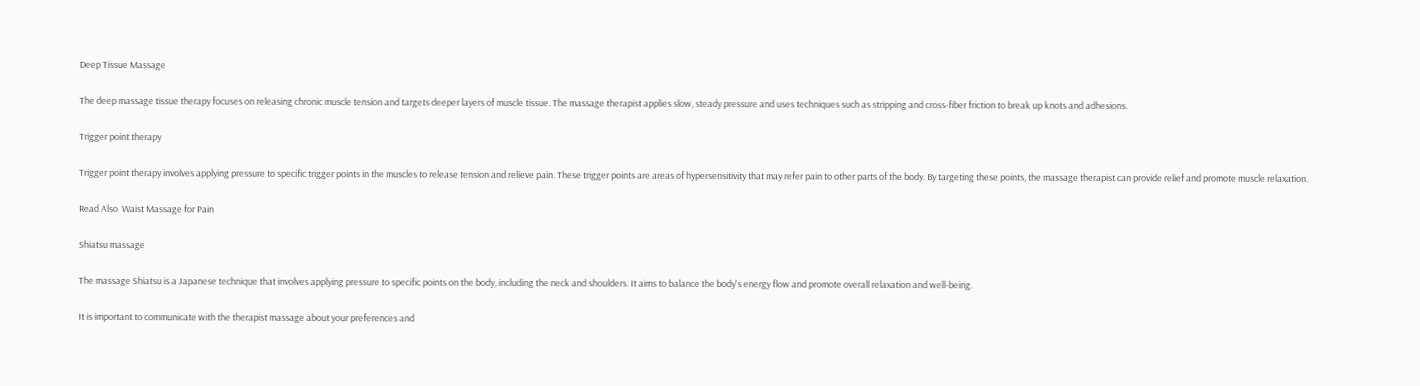Deep Tissue Massage

The deep massage tissue therapy focuses on releasing chronic muscle tension and targets deeper layers of muscle tissue. The massage therapist applies slow, steady pressure and uses techniques such as stripping and cross-fiber friction to break up knots and adhesions.

Trigger point therapy

Trigger point therapy involves applying pressure to specific trigger points in the muscles to release tension and relieve pain. These trigger points are areas of hypersensitivity that may refer pain to other parts of the body. By targeting these points, the massage therapist can provide relief and promote muscle relaxation.

Read Also  Waist Massage for Pain

Shiatsu massage

The massage Shiatsu is a Japanese technique that involves applying pressure to specific points on the body, including the neck and shoulders. It aims to balance the body's energy flow and promote overall relaxation and well-being.

It is important to communicate with the therapist massage about your preferences and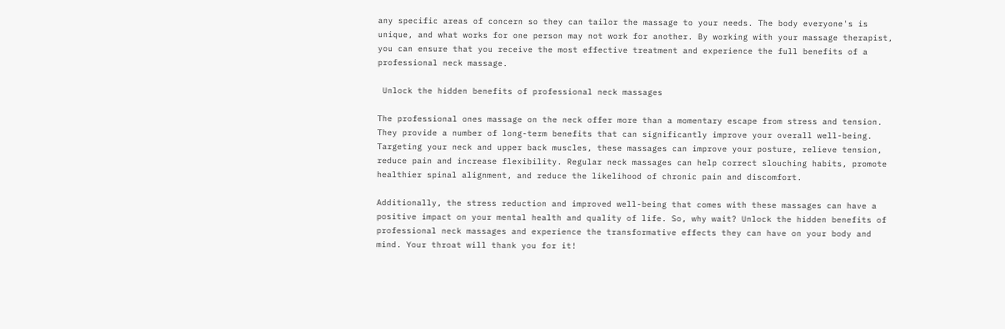any specific areas of concern so they can tailor the massage to your needs. The body everyone's is unique, and what works for one person may not work for another. By working with your massage therapist, you can ensure that you receive the most effective treatment and experience the full benefits of a professional neck massage.

 Unlock the hidden benefits of professional neck massages

The professional ones massage on the neck offer more than a momentary escape from stress and tension. They provide a number of long-term benefits that can significantly improve your overall well-being. Targeting your neck and upper back muscles, these massages can improve your posture, relieve tension, reduce pain and increase flexibility. Regular neck massages can help correct slouching habits, promote healthier spinal alignment, and reduce the likelihood of chronic pain and discomfort.

Additionally, the stress reduction and improved well-being that comes with these massages can have a positive impact on your mental health and quality of life. So, why wait? Unlock the hidden benefits of professional neck massages and experience the transformative effects they can have on your body and mind. Your throat will thank you for it!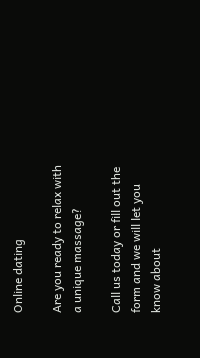Online dating

Are you ready to relax with a unique massage?

Call us today or fill out the form and we will let you know about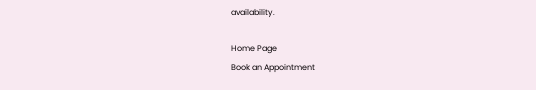availability.

Home Page
Book an Appointment